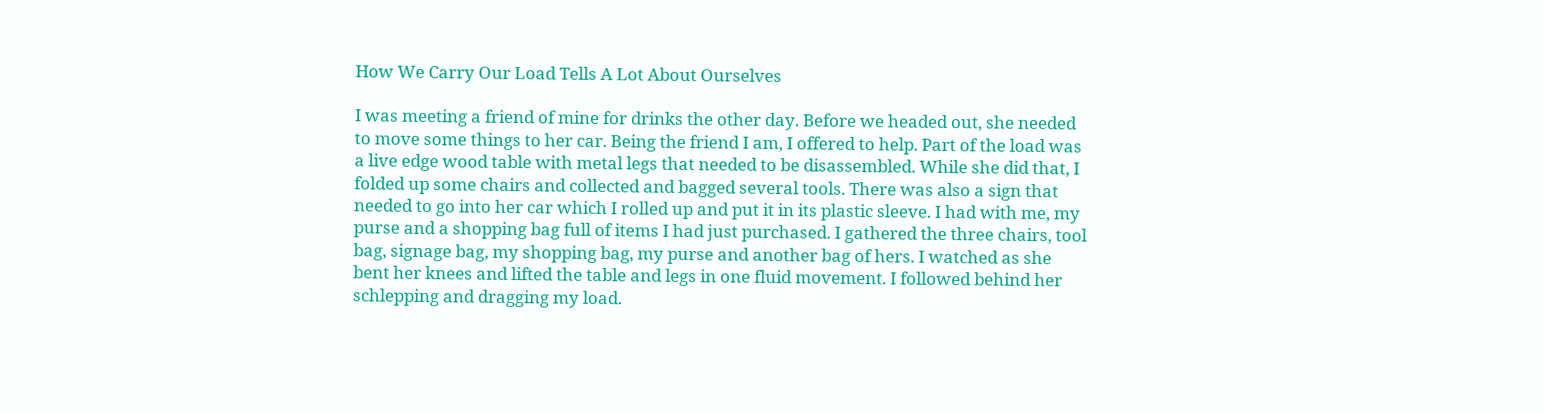How We Carry Our Load Tells A Lot About Ourselves

I was meeting a friend of mine for drinks the other day. Before we headed out, she needed to move some things to her car. Being the friend I am, I offered to help. Part of the load was a live edge wood table with metal legs that needed to be disassembled. While she did that, I folded up some chairs and collected and bagged several tools. There was also a sign that needed to go into her car which I rolled up and put it in its plastic sleeve. I had with me, my purse and a shopping bag full of items I had just purchased. I gathered the three chairs, tool bag, signage bag, my shopping bag, my purse and another bag of hers. I watched as she bent her knees and lifted the table and legs in one fluid movement. I followed behind her schlepping and dragging my load.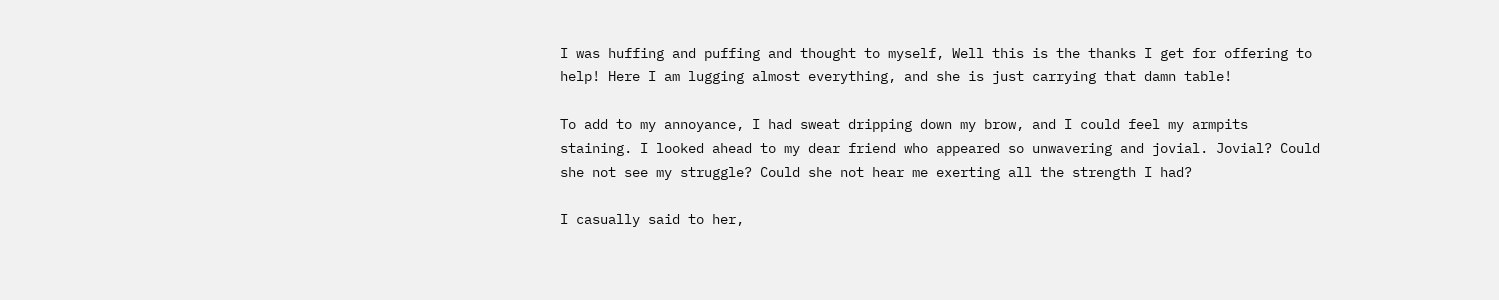I was huffing and puffing and thought to myself, Well this is the thanks I get for offering to help! Here I am lugging almost everything, and she is just carrying that damn table!

To add to my annoyance, I had sweat dripping down my brow, and I could feel my armpits staining. I looked ahead to my dear friend who appeared so unwavering and jovial. Jovial? Could she not see my struggle? Could she not hear me exerting all the strength I had?

I casually said to her,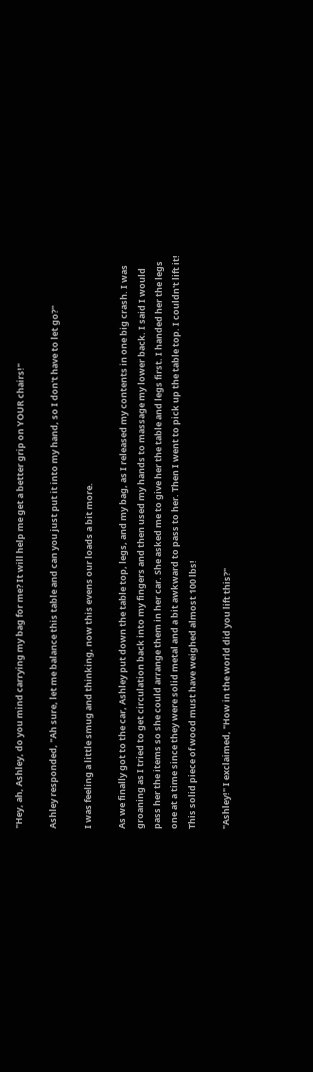"Hey, ah, Ashley, do you mind carrying my bag for me? It will help me get a better grip on YOUR chairs!"

Ashley responded, "Ah sure, let me balance this table and can you just put it into my hand, so I don't have to let go?"

I was feeling a little smug and thinking, now this evens our loads a bit more.

As we finally got to the car, Ashley put down the table top, legs, and my bag, as I released my contents in one big crash. I was groaning as I tried to get circulation back into my fingers and then used my hands to massage my lower back. I said I would pass her the items so she could arrange them in her car. She asked me to give her the table and legs first. I handed her the legs one at a time since they were solid metal and a bit awkward to pass to her. Then I went to pick up the table top. I couldn't lift it! This solid piece of wood must have weighed almost 100 lbs!

"Ashley!" I exclaimed, "How in the world did you lift this?"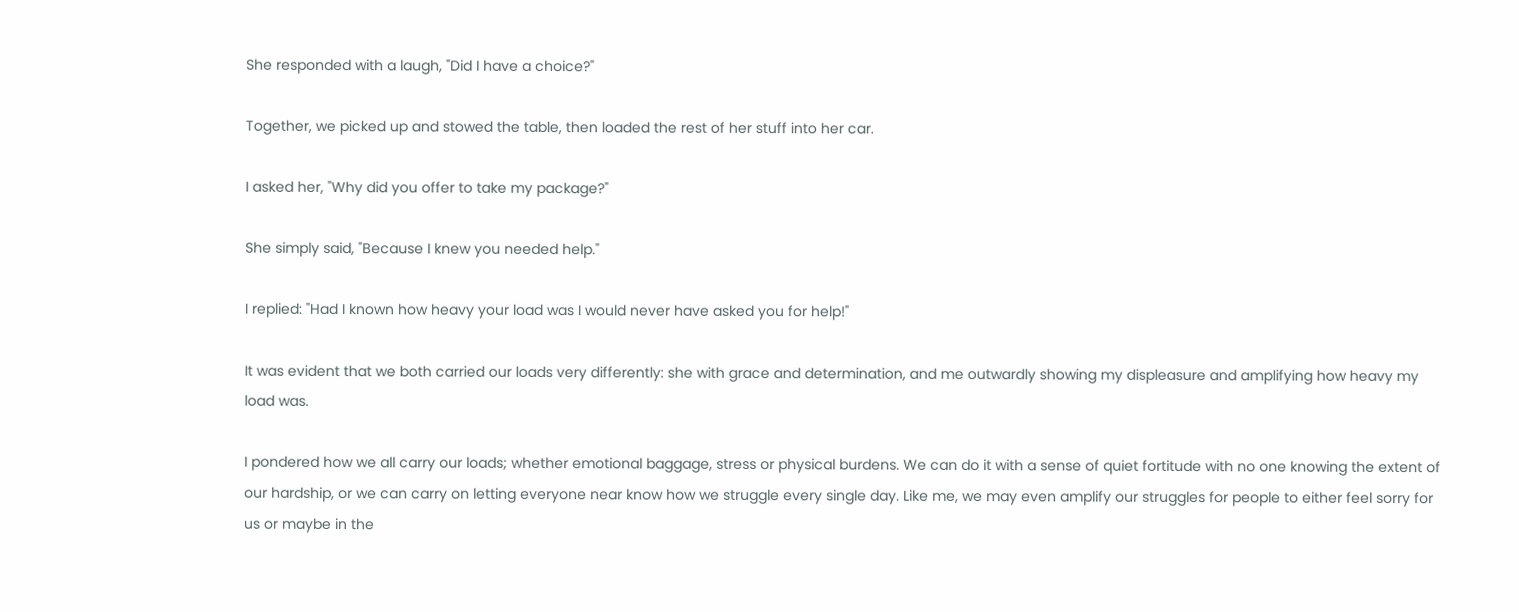She responded with a laugh, "Did I have a choice?"

Together, we picked up and stowed the table, then loaded the rest of her stuff into her car.

I asked her, "Why did you offer to take my package?"

She simply said, "Because I knew you needed help."

I replied: "Had I known how heavy your load was I would never have asked you for help!"

It was evident that we both carried our loads very differently: she with grace and determination, and me outwardly showing my displeasure and amplifying how heavy my load was.

I pondered how we all carry our loads; whether emotional baggage, stress or physical burdens. We can do it with a sense of quiet fortitude with no one knowing the extent of our hardship, or we can carry on letting everyone near know how we struggle every single day. Like me, we may even amplify our struggles for people to either feel sorry for us or maybe in the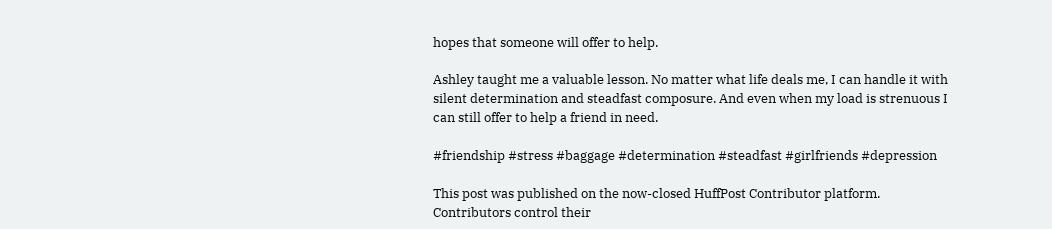hopes that someone will offer to help.

Ashley taught me a valuable lesson. No matter what life deals me, I can handle it with silent determination and steadfast composure. And even when my load is strenuous I can still offer to help a friend in need.

#friendship #stress #baggage #determination #steadfast #girlfriends #depression

This post was published on the now-closed HuffPost Contributor platform. Contributors control their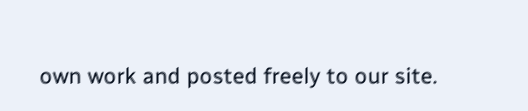own work and posted freely to our site.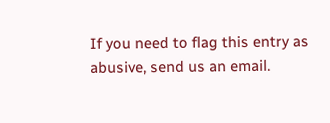If you need to flag this entry as abusive, send us an email.